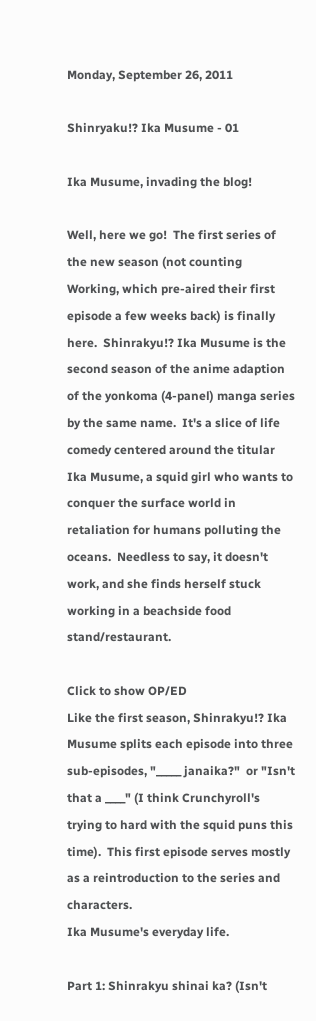Monday, September 26, 2011

Shinryaku!? Ika Musume - 01

Ika Musume, invading the blog!

Well, here we go!  The first series of the new season (not counting Working, which pre-aired their first episode a few weeks back) is finally here.  Shinrakyu!? Ika Musume is the second season of the anime adaption of the yonkoma (4-panel) manga series by the same name.  It's a slice of life comedy centered around the titular Ika Musume, a squid girl who wants to conquer the surface world in retaliation for humans polluting the oceans.  Needless to say, it doesn't work, and she finds herself stuck working in a beachside food stand/restaurant.

Click to show OP/ED
Like the first season, Shinrakyu!? Ika Musume splits each episode into three sub-episodes, "_____ janaika?"  or "Isn't that a ____" (I think Crunchyroll's trying to hard with the squid puns this time).  This first episode serves mostly as a reintroduction to the series and characters.
Ika Musume's everyday life.

Part 1: Shinrakyu shinai ka? (Isn't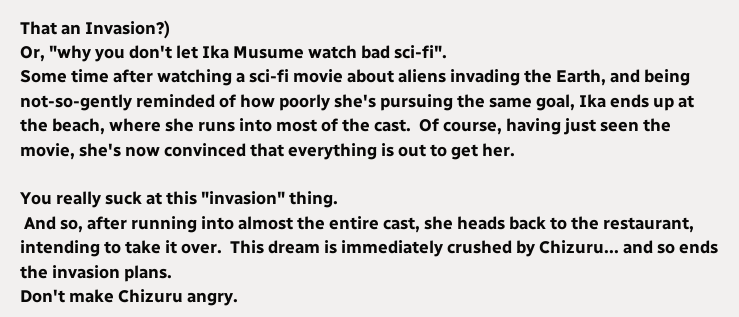That an Invasion?)
Or, "why you don't let Ika Musume watch bad sci-fi".
Some time after watching a sci-fi movie about aliens invading the Earth, and being not-so-gently reminded of how poorly she's pursuing the same goal, Ika ends up at the beach, where she runs into most of the cast.  Of course, having just seen the movie, she's now convinced that everything is out to get her.

You really suck at this "invasion" thing.
 And so, after running into almost the entire cast, she heads back to the restaurant, intending to take it over.  This dream is immediately crushed by Chizuru... and so ends the invasion plans.
Don't make Chizuru angry.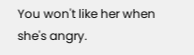You won't like her when she's angry.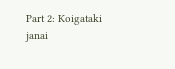Part 2: Koigataki janai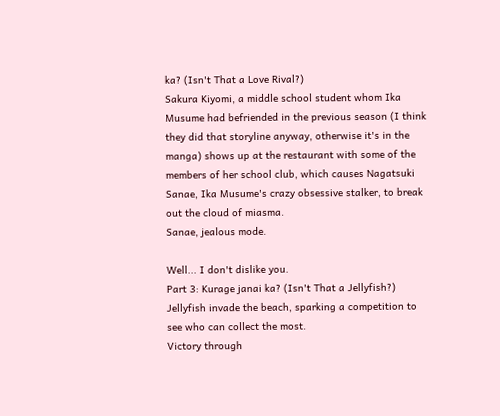ka? (Isn't That a Love Rival?)
Sakura Kiyomi, a middle school student whom Ika Musume had befriended in the previous season (I think they did that storyline anyway, otherwise it's in the manga) shows up at the restaurant with some of the members of her school club, which causes Nagatsuki Sanae, Ika Musume's crazy obsessive stalker, to break out the cloud of miasma.
Sanae, jealous mode.

Well... I don't dislike you.
Part 3: Kurage janai ka? (Isn't That a Jellyfish?)
Jellyfish invade the beach, sparking a competition to see who can collect the most.
Victory through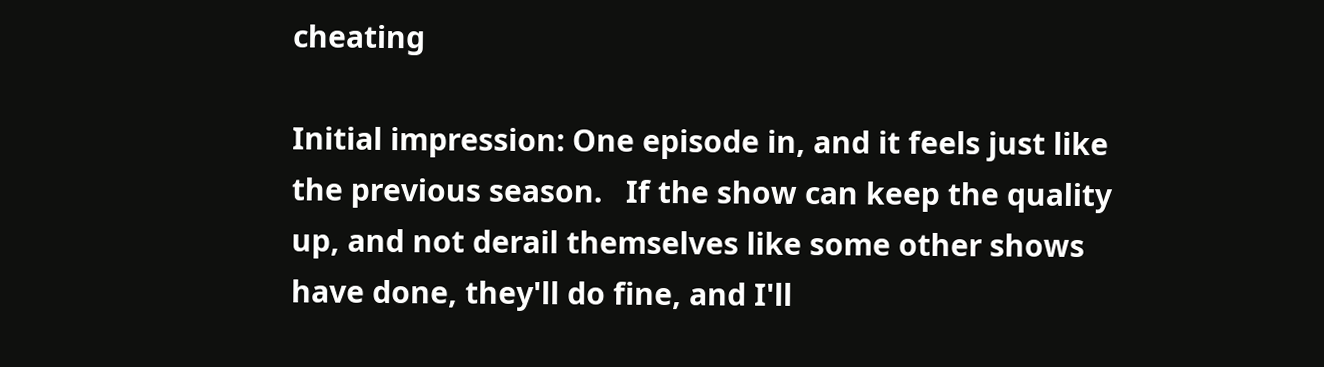cheating

Initial impression: One episode in, and it feels just like the previous season.   If the show can keep the quality up, and not derail themselves like some other shows have done, they'll do fine, and I'll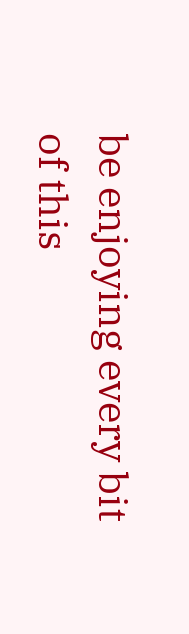be enjoying every bit of this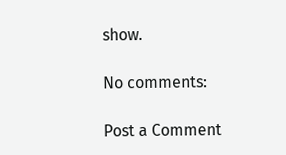show.

No comments:

Post a Comment